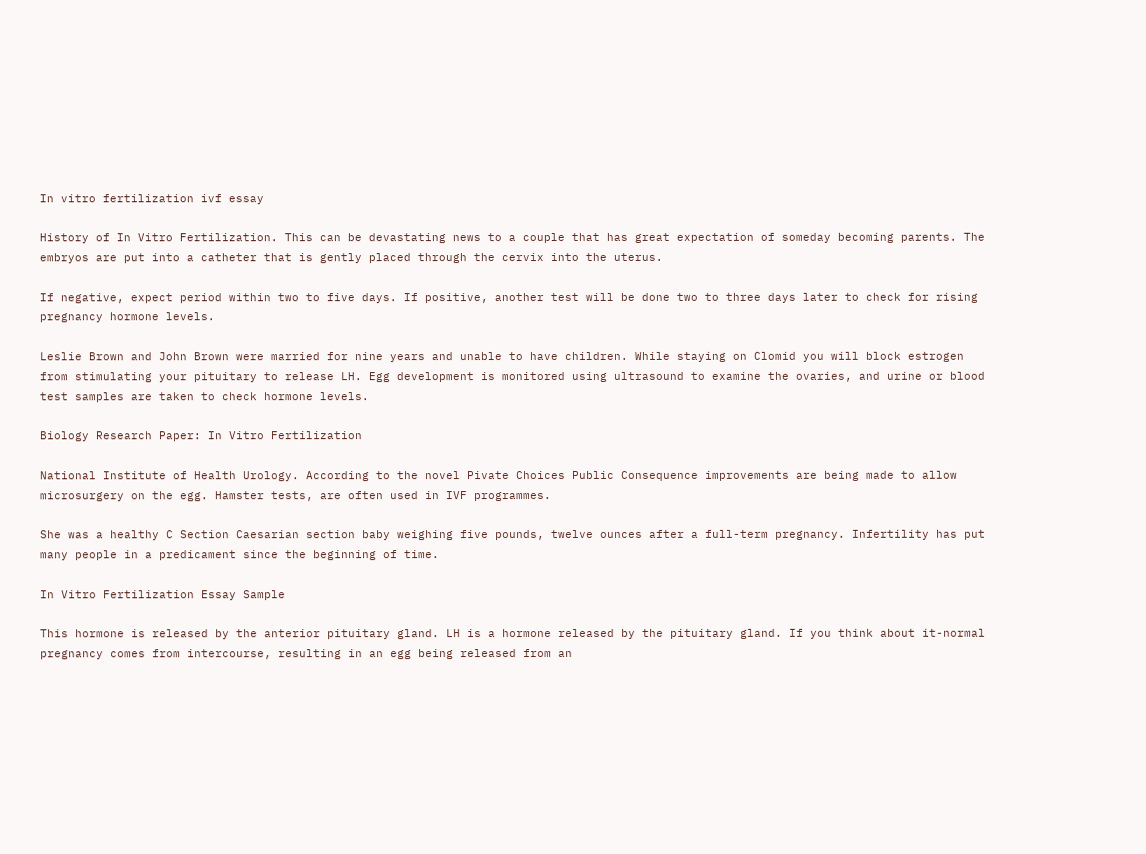In vitro fertilization ivf essay

History of In Vitro Fertilization. This can be devastating news to a couple that has great expectation of someday becoming parents. The embryos are put into a catheter that is gently placed through the cervix into the uterus.

If negative, expect period within two to five days. If positive, another test will be done two to three days later to check for rising pregnancy hormone levels.

Leslie Brown and John Brown were married for nine years and unable to have children. While staying on Clomid you will block estrogen from stimulating your pituitary to release LH. Egg development is monitored using ultrasound to examine the ovaries, and urine or blood test samples are taken to check hormone levels.

Biology Research Paper: In Vitro Fertilization

National Institute of Health Urology. According to the novel Pivate Choices Public Consequence improvements are being made to allow microsurgery on the egg. Hamster tests, are often used in IVF programmes.

She was a healthy C Section Caesarian section baby weighing five pounds, twelve ounces after a full-term pregnancy. Infertility has put many people in a predicament since the beginning of time.

In Vitro Fertilization Essay Sample

This hormone is released by the anterior pituitary gland. LH is a hormone released by the pituitary gland. If you think about it-normal pregnancy comes from intercourse, resulting in an egg being released from an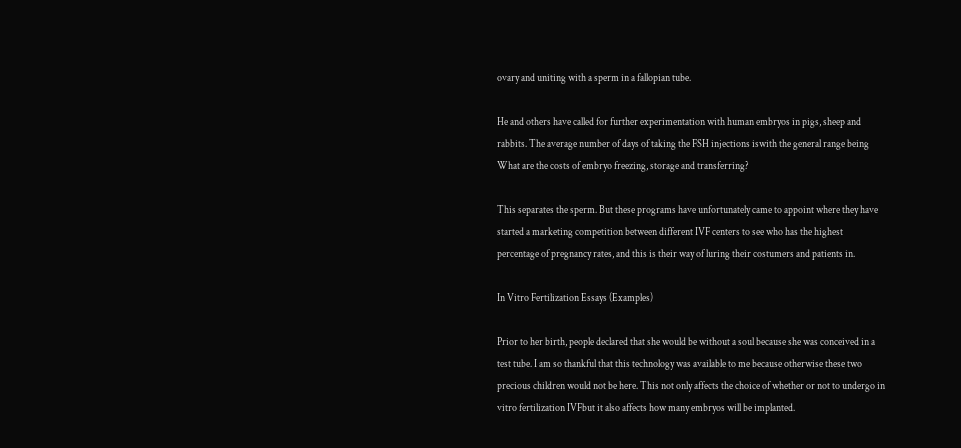ovary and uniting with a sperm in a fallopian tube.

He and others have called for further experimentation with human embryos in pigs, sheep and rabbits. The average number of days of taking the FSH injections iswith the general range being What are the costs of embryo freezing, storage and transferring?

This separates the sperm. But these programs have unfortunately came to appoint where they have started a marketing competition between different IVF centers to see who has the highest percentage of pregnancy rates, and this is their way of luring their costumers and patients in.

In Vitro Fertilization Essays (Examples)

Prior to her birth, people declared that she would be without a soul because she was conceived in a test tube. I am so thankful that this technology was available to me because otherwise these two precious children would not be here. This not only affects the choice of whether or not to undergo in vitro fertilization IVFbut it also affects how many embryos will be implanted.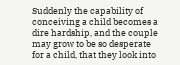Suddenly the capability of conceiving a child becomes a dire hardship, and the couple may grow to be so desperate for a child, that they look into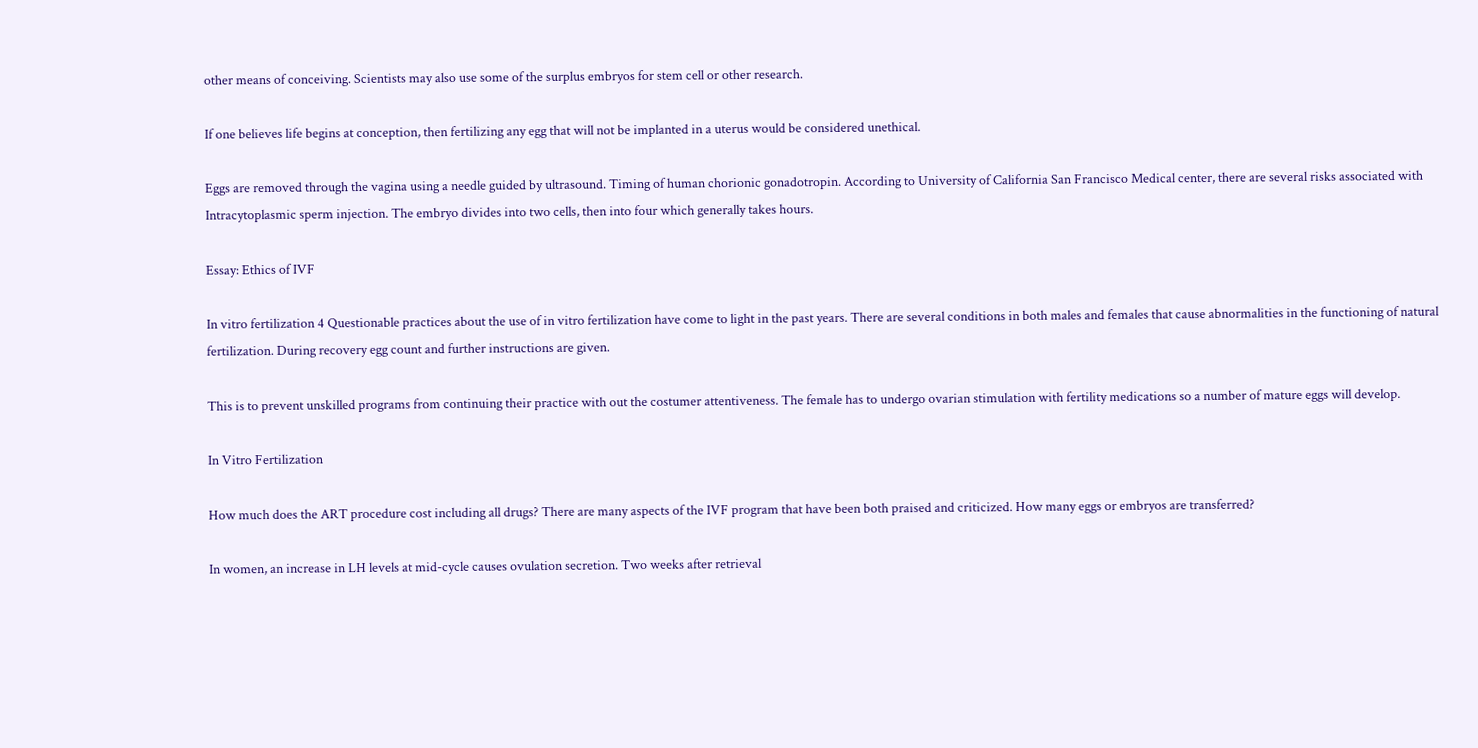other means of conceiving. Scientists may also use some of the surplus embryos for stem cell or other research.

If one believes life begins at conception, then fertilizing any egg that will not be implanted in a uterus would be considered unethical.

Eggs are removed through the vagina using a needle guided by ultrasound. Timing of human chorionic gonadotropin. According to University of California San Francisco Medical center, there are several risks associated with Intracytoplasmic sperm injection. The embryo divides into two cells, then into four which generally takes hours.

Essay: Ethics of IVF

In vitro fertilization 4 Questionable practices about the use of in vitro fertilization have come to light in the past years. There are several conditions in both males and females that cause abnormalities in the functioning of natural fertilization. During recovery egg count and further instructions are given.

This is to prevent unskilled programs from continuing their practice with out the costumer attentiveness. The female has to undergo ovarian stimulation with fertility medications so a number of mature eggs will develop.

In Vitro Fertilization

How much does the ART procedure cost including all drugs? There are many aspects of the IVF program that have been both praised and criticized. How many eggs or embryos are transferred?

In women, an increase in LH levels at mid-cycle causes ovulation secretion. Two weeks after retrieval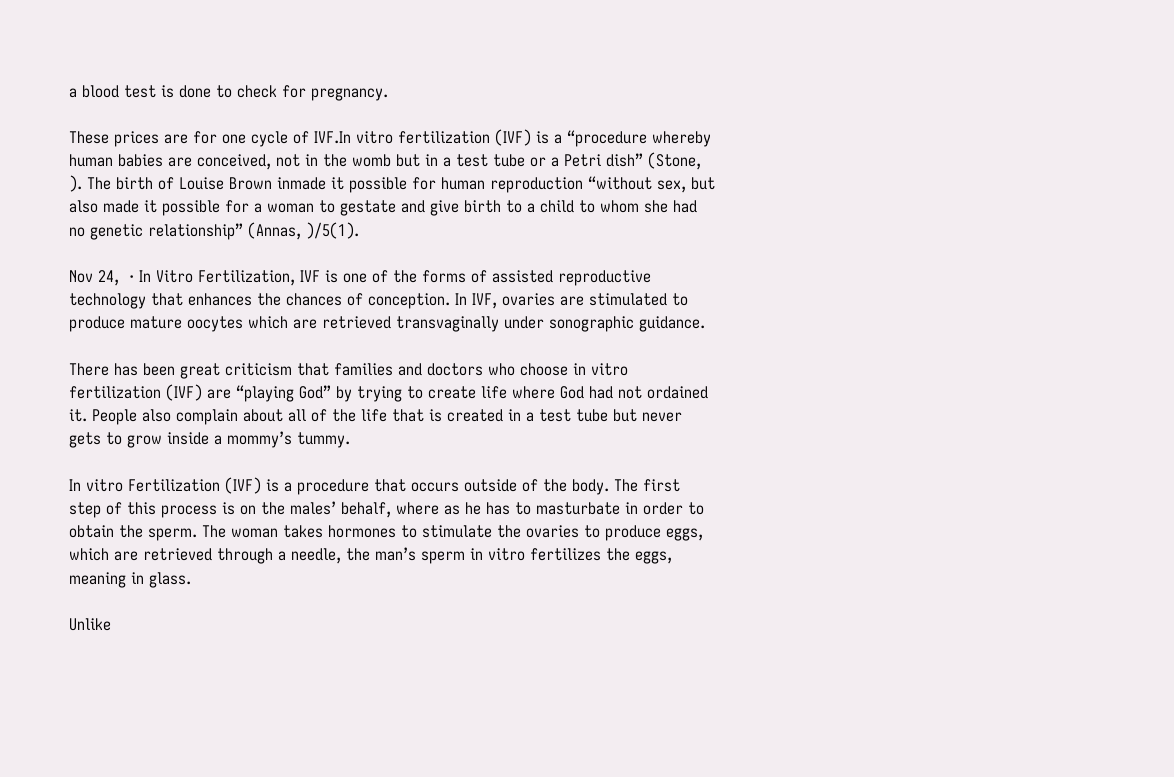a blood test is done to check for pregnancy.

These prices are for one cycle of IVF.In vitro fertilization (IVF) is a “procedure whereby human babies are conceived, not in the womb but in a test tube or a Petri dish” (Stone, ). The birth of Louise Brown inmade it possible for human reproduction “without sex, but also made it possible for a woman to gestate and give birth to a child to whom she had no genetic relationship” (Annas, )/5(1).

Nov 24,  · In Vitro Fertilization, IVF is one of the forms of assisted reproductive technology that enhances the chances of conception. In IVF, ovaries are stimulated to produce mature oocytes which are retrieved transvaginally under sonographic guidance.

There has been great criticism that families and doctors who choose in vitro fertilization (IVF) are “playing God” by trying to create life where God had not ordained it. People also complain about all of the life that is created in a test tube but never gets to grow inside a mommy’s tummy.

In vitro Fertilization (IVF) is a procedure that occurs outside of the body. The first step of this process is on the males’ behalf, where as he has to masturbate in order to obtain the sperm. The woman takes hormones to stimulate the ovaries to produce eggs, which are retrieved through a needle, the man’s sperm in vitro fertilizes the eggs, meaning in glass.

Unlike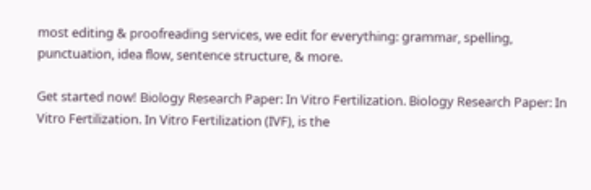most editing & proofreading services, we edit for everything: grammar, spelling, punctuation, idea flow, sentence structure, & more.

Get started now! Biology Research Paper: In Vitro Fertilization. Biology Research Paper: In Vitro Fertilization. In Vitro Fertilization (IVF), is the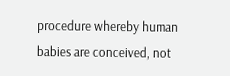procedure whereby human babies are conceived, not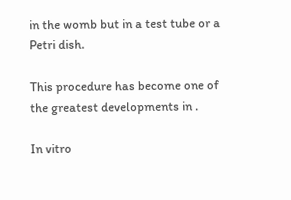in the womb but in a test tube or a Petri dish.

This procedure has become one of the greatest developments in .

In vitro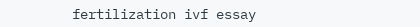fertilization ivf essay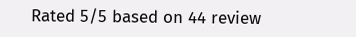Rated 5/5 based on 44 review